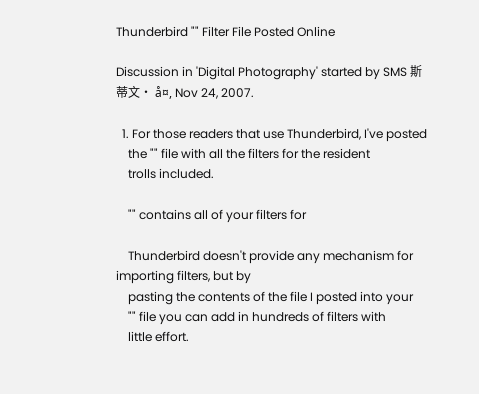Thunderbird "" Filter File Posted Online

Discussion in 'Digital Photography' started by SMS 斯蒂文• å¤, Nov 24, 2007.

  1. For those readers that use Thunderbird, I've posted
    the "" file with all the filters for the resident
    trolls included.

    "" contains all of your filters for

    Thunderbird doesn't provide any mechanism for importing filters, but by
    pasting the contents of the file I posted into your
    "" file you can add in hundreds of filters with
    little effort.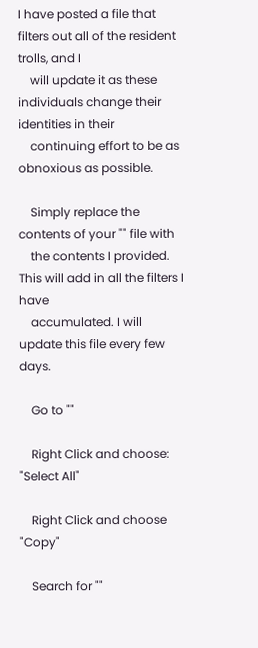I have posted a file that filters out all of the resident trolls, and I
    will update it as these individuals change their identities in their
    continuing effort to be as obnoxious as possible.

    Simply replace the contents of your "" file with
    the contents I provided. This will add in all the filters I have
    accumulated. I will update this file every few days.

    Go to ""

    Right Click and choose: "Select All"

    Right Click and choose "Copy"

    Search for ""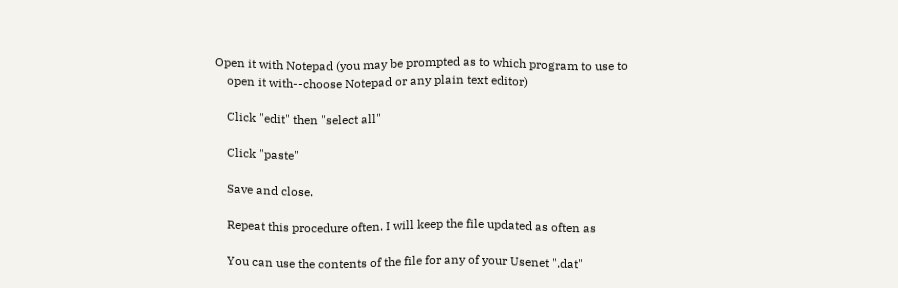Open it with Notepad (you may be prompted as to which program to use to
    open it with--choose Notepad or any plain text editor)

    Click "edit" then "select all"

    Click "paste"

    Save and close.

    Repeat this procedure often. I will keep the file updated as often as

    You can use the contents of the file for any of your Usenet ".dat"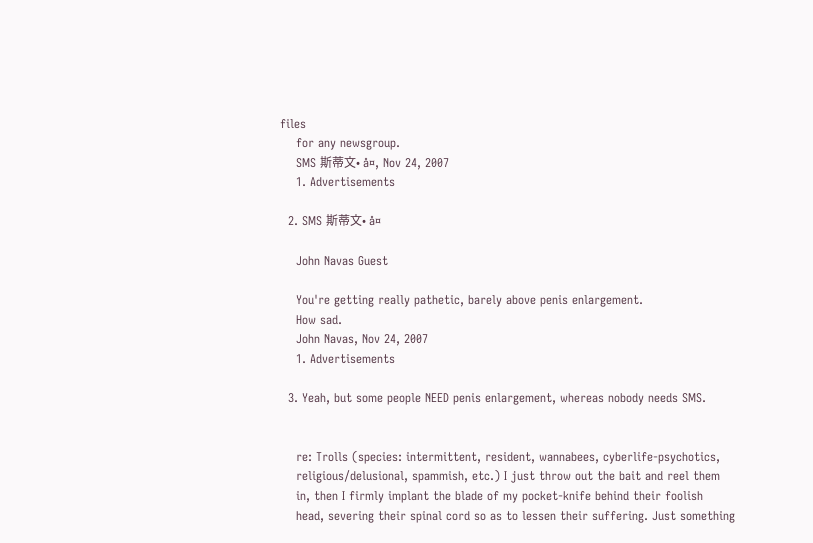files
    for any newsgroup.
    SMS 斯蒂文• å¤, Nov 24, 2007
    1. Advertisements

  2. SMS 斯蒂文• å¤

    John Navas Guest

    You're getting really pathetic, barely above penis enlargement.
    How sad.
    John Navas, Nov 24, 2007
    1. Advertisements

  3. Yeah, but some people NEED penis enlargement, whereas nobody needs SMS.


    re: Trolls (species: intermittent, resident, wannabees, cyberlife-psychotics,
    religious/delusional, spammish, etc.) I just throw out the bait and reel them
    in, then I firmly implant the blade of my pocket-knife behind their foolish
    head, severing their spinal cord so as to lessen their suffering. Just something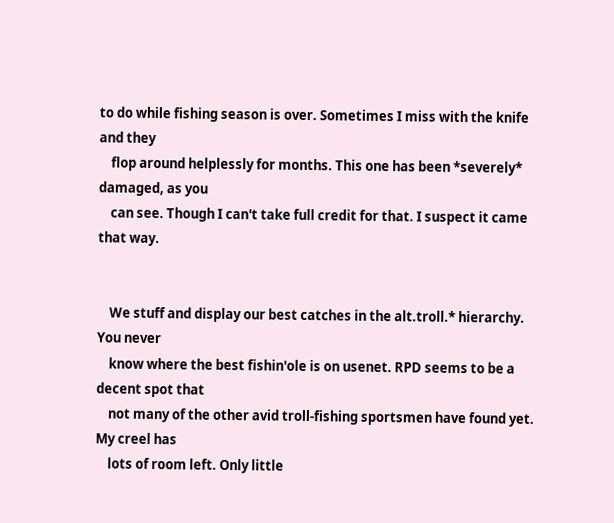to do while fishing season is over. Sometimes I miss with the knife and they
    flop around helplessly for months. This one has been *severely* damaged, as you
    can see. Though I can't take full credit for that. I suspect it came that way.


    We stuff and display our best catches in the alt.troll.* hierarchy. You never
    know where the best fishin'ole is on usenet. RPD seems to be a decent spot that
    not many of the other avid troll-fishing sportsmen have found yet. My creel has
    lots of room left. Only little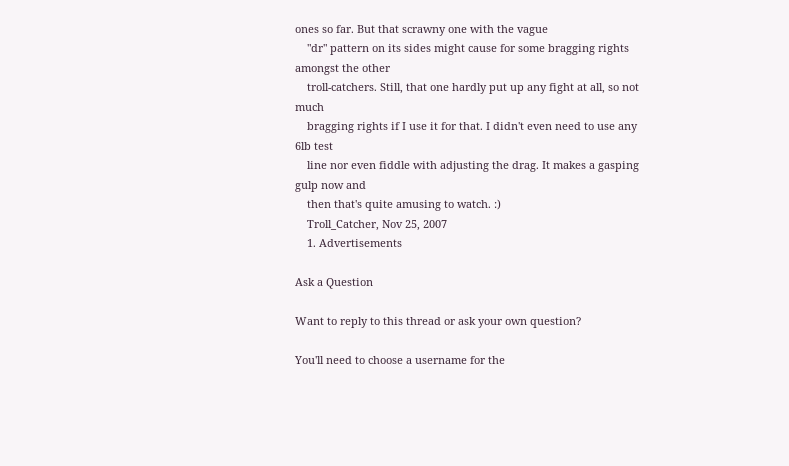ones so far. But that scrawny one with the vague
    "dr" pattern on its sides might cause for some bragging rights amongst the other
    troll-catchers. Still, that one hardly put up any fight at all, so not much
    bragging rights if I use it for that. I didn't even need to use any 6lb test
    line nor even fiddle with adjusting the drag. It makes a gasping gulp now and
    then that's quite amusing to watch. :)
    Troll_Catcher, Nov 25, 2007
    1. Advertisements

Ask a Question

Want to reply to this thread or ask your own question?

You'll need to choose a username for the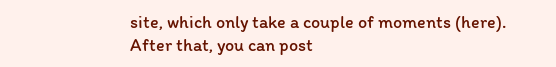site, which only take a couple of moments (here). After that, you can post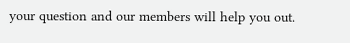your question and our members will help you out.